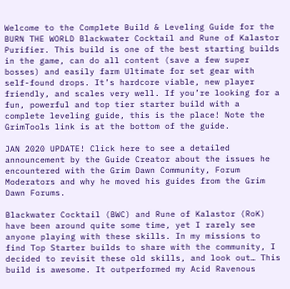Welcome to the Complete Build & Leveling Guide for the BURN THE WORLD Blackwater Cocktail and Rune of Kalastor Purifier. This build is one of the best starting builds in the game, can do all content (save a few super bosses) and easily farm Ultimate for set gear with self-found drops. It’s hardcore viable, new player friendly, and scales very well. If you’re looking for a fun, powerful and top tier starter build with a complete leveling guide, this is the place! Note the GrimTools link is at the bottom of the guide.

JAN 2020 UPDATE! Click here to see a detailed announcement by the Guide Creator about the issues he encountered with the Grim Dawn Community, Forum Moderators and why he moved his guides from the Grim Dawn Forums.

Blackwater Cocktail (BWC) and Rune of Kalastor (RoK) have been around quite some time, yet I rarely see anyone playing with these skills. In my missions to find Top Starter builds to share with the community, I decided to revisit these old skills, and look out… This build is awesome. It outperformed my Acid Ravenous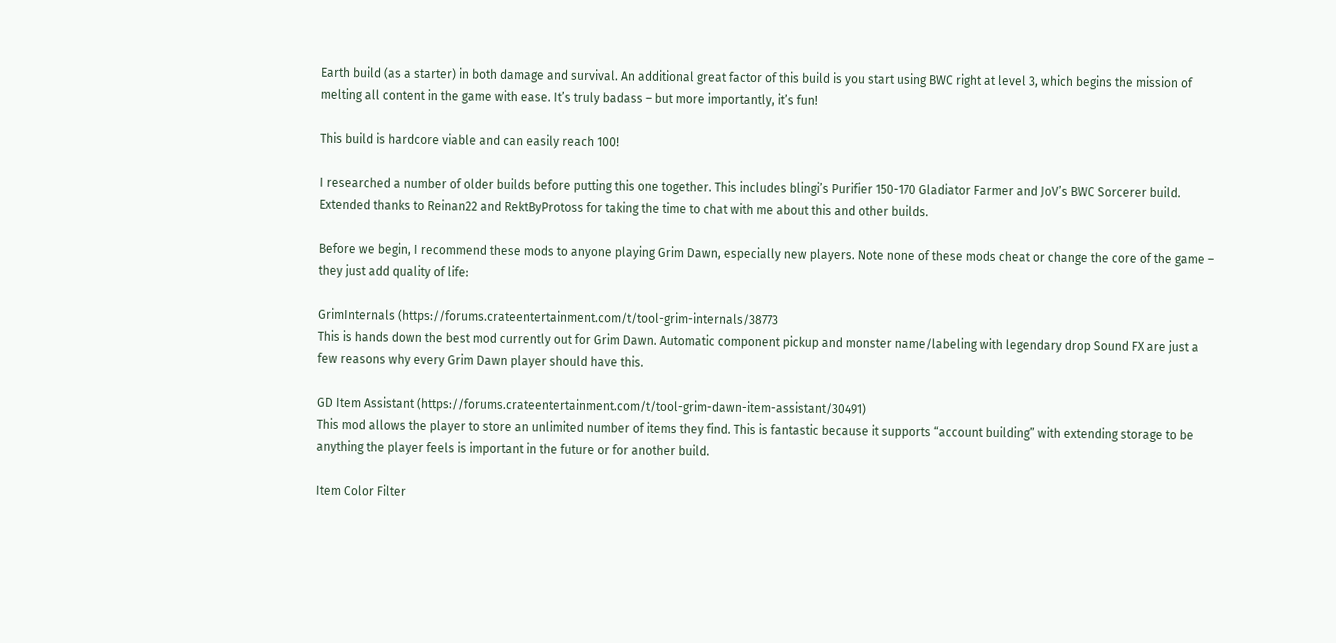Earth build (as a starter) in both damage and survival. An additional great factor of this build is you start using BWC right at level 3, which begins the mission of melting all content in the game with ease. It’s truly badass – but more importantly, it’s fun!

This build is hardcore viable and can easily reach 100!

I researched a number of older builds before putting this one together. This includes blingi’s Purifier 150-170 Gladiator Farmer and JoV’s BWC Sorcerer build. Extended thanks to Reinan22 and RektByProtoss for taking the time to chat with me about this and other builds.

Before we begin, I recommend these mods to anyone playing Grim Dawn, especially new players. Note none of these mods cheat or change the core of the game – they just add quality of life:

GrimInternals (https://forums.crateentertainment.com/t/tool-grim-internals/38773
This is hands down the best mod currently out for Grim Dawn. Automatic component pickup and monster name/labeling with legendary drop Sound FX are just a few reasons why every Grim Dawn player should have this.

GD Item Assistant (https://forums.crateentertainment.com/t/tool-grim-dawn-item-assistant/30491)
This mod allows the player to store an unlimited number of items they find. This is fantastic because it supports “account building” with extending storage to be anything the player feels is important in the future or for another build.

Item Color Filter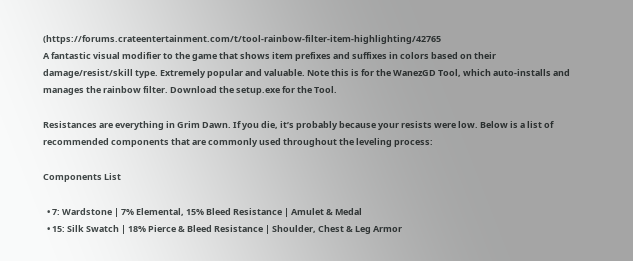(https://forums.crateentertainment.com/t/tool-rainbow-filter-item-highlighting/42765
A fantastic visual modifier to the game that shows item prefixes and suffixes in colors based on their damage/resist/skill type. Extremely popular and valuable. Note this is for the WanezGD Tool, which auto-installs and manages the rainbow filter. Download the setup.exe for the Tool.

Resistances are everything in Grim Dawn. If you die, it’s probably because your resists were low. Below is a list of recommended components that are commonly used throughout the leveling process:

Components List

  • 7: Wardstone | 7% Elemental, 15% Bleed Resistance | Amulet & Medal
  • 15: Silk Swatch | 18% Pierce & Bleed Resistance | Shoulder, Chest & Leg Armor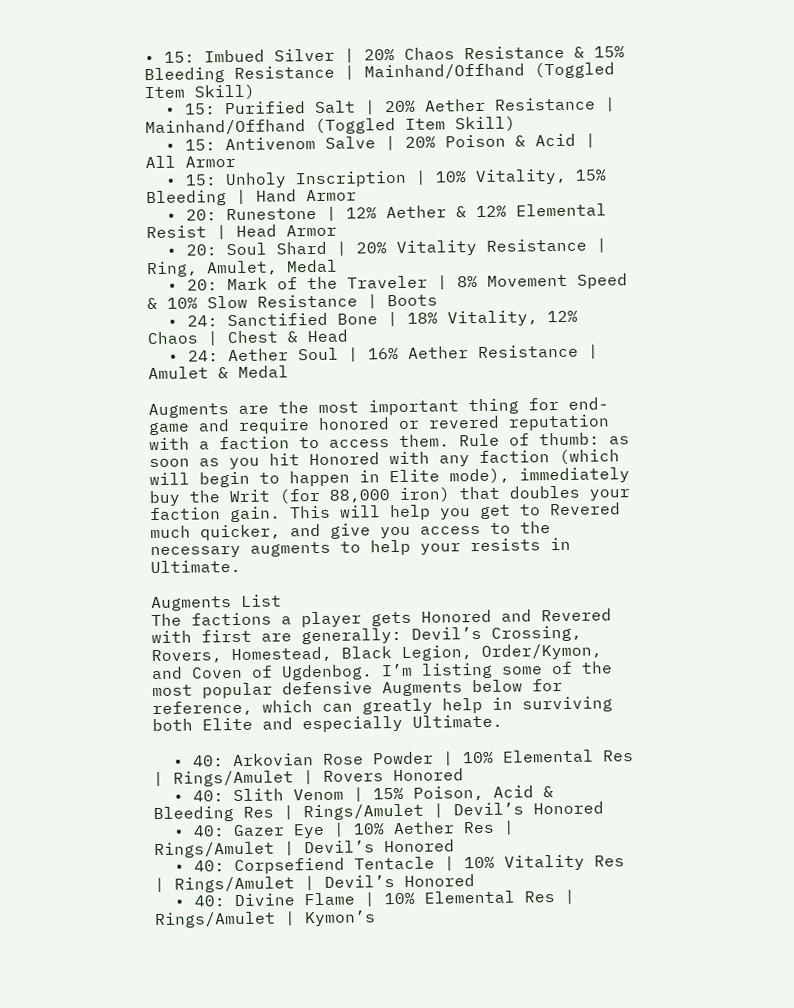• 15: Imbued Silver | 20% Chaos Resistance & 15% Bleeding Resistance | Mainhand/Offhand (Toggled Item Skill)
  • 15: Purified Salt | 20% Aether Resistance | Mainhand/Offhand (Toggled Item Skill)
  • 15: Antivenom Salve | 20% Poison & Acid | All Armor
  • 15: Unholy Inscription | 10% Vitality, 15% Bleeding | Hand Armor
  • 20: Runestone | 12% Aether & 12% Elemental Resist | Head Armor
  • 20: Soul Shard | 20% Vitality Resistance | Ring, Amulet, Medal
  • 20: Mark of the Traveler | 8% Movement Speed & 10% Slow Resistance | Boots
  • 24: Sanctified Bone | 18% Vitality, 12% Chaos | Chest & Head
  • 24: Aether Soul | 16% Aether Resistance | Amulet & Medal

Augments are the most important thing for end-game and require honored or revered reputation with a faction to access them. Rule of thumb: as soon as you hit Honored with any faction (which will begin to happen in Elite mode), immediately buy the Writ (for 88,000 iron) that doubles your faction gain. This will help you get to Revered much quicker, and give you access to the necessary augments to help your resists in Ultimate.

Augments List
The factions a player gets Honored and Revered with first are generally: Devil’s Crossing, Rovers, Homestead, Black Legion, Order/Kymon, and Coven of Ugdenbog. I’m listing some of the most popular defensive Augments below for reference, which can greatly help in surviving both Elite and especially Ultimate.

  • 40: Arkovian Rose Powder | 10% Elemental Res | Rings/Amulet | Rovers Honored
  • 40: Slith Venom | 15% Poison, Acid & Bleeding Res | Rings/Amulet | Devil’s Honored
  • 40: Gazer Eye | 10% Aether Res | Rings/Amulet | Devil’s Honored
  • 40: Corpsefiend Tentacle | 10% Vitality Res | Rings/Amulet | Devil’s Honored
  • 40: Divine Flame | 10% Elemental Res | Rings/Amulet | Kymon’s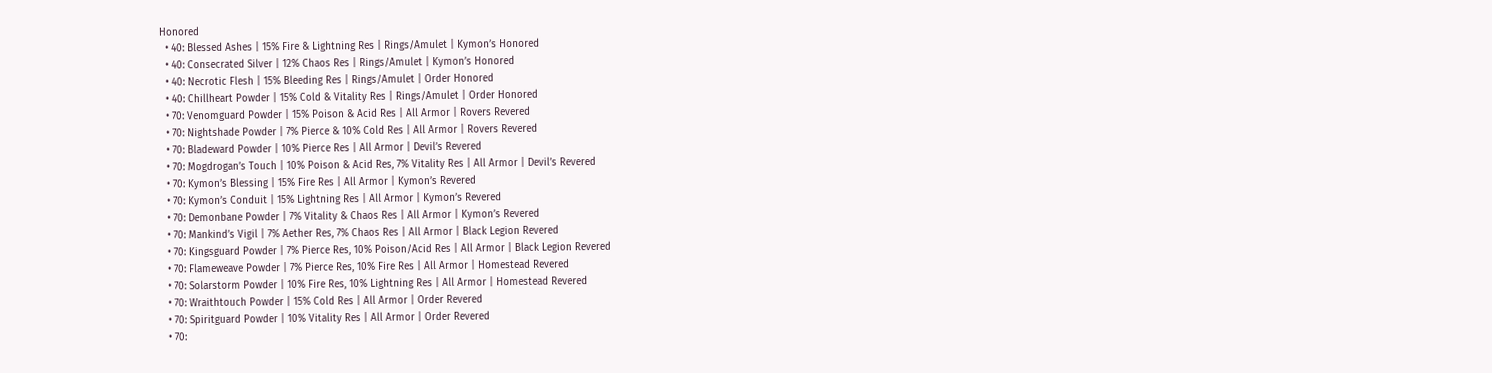Honored
  • 40: Blessed Ashes | 15% Fire & Lightning Res | Rings/Amulet | Kymon’s Honored
  • 40: Consecrated Silver | 12% Chaos Res | Rings/Amulet | Kymon’s Honored
  • 40: Necrotic Flesh | 15% Bleeding Res | Rings/Amulet | Order Honored
  • 40: Chillheart Powder | 15% Cold & Vitality Res | Rings/Amulet | Order Honored
  • 70: Venomguard Powder | 15% Poison & Acid Res | All Armor | Rovers Revered
  • 70: Nightshade Powder | 7% Pierce & 10% Cold Res | All Armor | Rovers Revered
  • 70: Bladeward Powder | 10% Pierce Res | All Armor | Devil’s Revered
  • 70: Mogdrogan’s Touch | 10% Poison & Acid Res, 7% Vitality Res | All Armor | Devil’s Revered
  • 70: Kymon’s Blessing | 15% Fire Res | All Armor | Kymon’s Revered
  • 70: Kymon’s Conduit | 15% Lightning Res | All Armor | Kymon’s Revered
  • 70: Demonbane Powder | 7% Vitality & Chaos Res | All Armor | Kymon’s Revered
  • 70: Mankind’s Vigil | 7% Aether Res, 7% Chaos Res | All Armor | Black Legion Revered
  • 70: Kingsguard Powder | 7% Pierce Res, 10% Poison/Acid Res | All Armor | Black Legion Revered
  • 70: Flameweave Powder | 7% Pierce Res, 10% Fire Res | All Armor | Homestead Revered
  • 70: Solarstorm Powder | 10% Fire Res, 10% Lightning Res | All Armor | Homestead Revered
  • 70: Wraithtouch Powder | 15% Cold Res | All Armor | Order Revered
  • 70: Spiritguard Powder | 10% Vitality Res | All Armor | Order Revered
  • 70: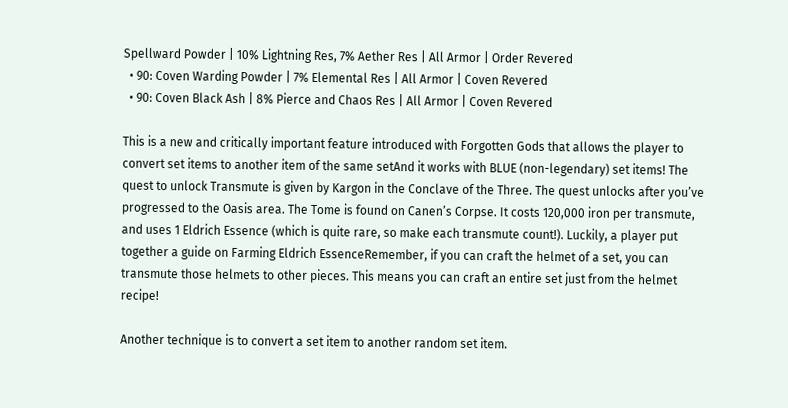Spellward Powder | 10% Lightning Res, 7% Aether Res | All Armor | Order Revered
  • 90: Coven Warding Powder | 7% Elemental Res | All Armor | Coven Revered
  • 90: Coven Black Ash | 8% Pierce and Chaos Res | All Armor | Coven Revered

This is a new and critically important feature introduced with Forgotten Gods that allows the player to convert set items to another item of the same setAnd it works with BLUE (non-legendary) set items! The quest to unlock Transmute is given by Kargon in the Conclave of the Three. The quest unlocks after you’ve progressed to the Oasis area. The Tome is found on Canen’s Corpse. It costs 120,000 iron per transmute, and uses 1 Eldrich Essence (which is quite rare, so make each transmute count!). Luckily, a player put together a guide on Farming Eldrich EssenceRemember, if you can craft the helmet of a set, you can transmute those helmets to other pieces. This means you can craft an entire set just from the helmet recipe!

Another technique is to convert a set item to another random set item.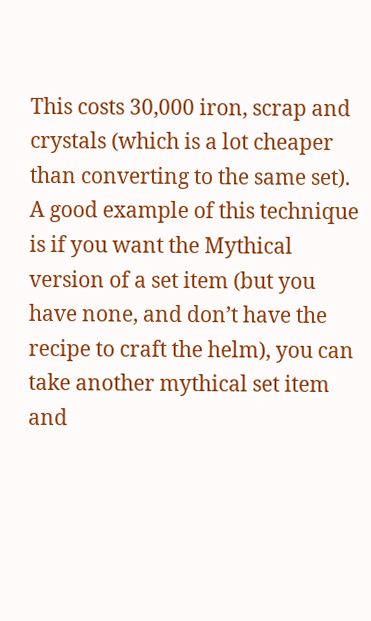This costs 30,000 iron, scrap and crystals (which is a lot cheaper than converting to the same set). A good example of this technique is if you want the Mythical version of a set item (but you have none, and don’t have the recipe to craft the helm), you can take another mythical set item and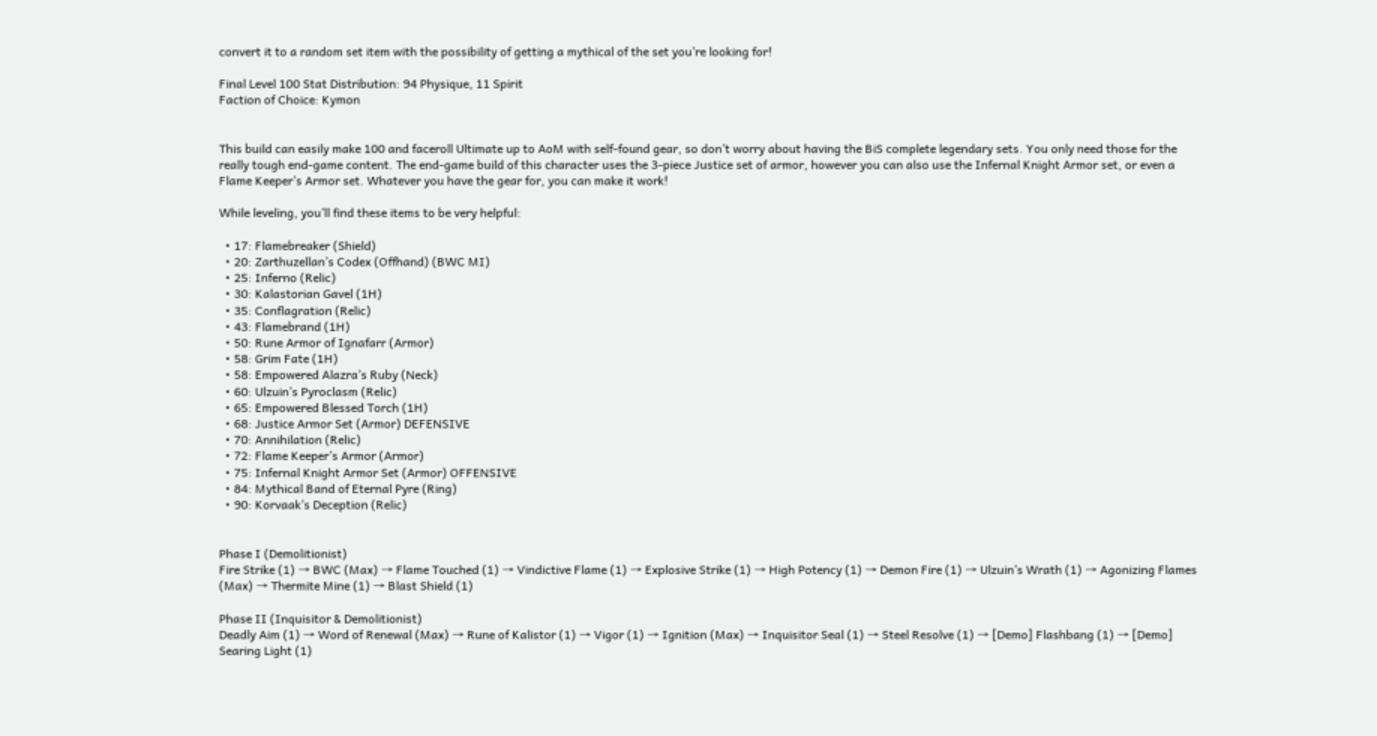convert it to a random set item with the possibility of getting a mythical of the set you’re looking for!

Final Level 100 Stat Distribution: 94 Physique, 11 Spirit
Faction of Choice: Kymon


This build can easily make 100 and faceroll Ultimate up to AoM with self-found gear, so don’t worry about having the BiS complete legendary sets. You only need those for the really tough end-game content. The end-game build of this character uses the 3-piece Justice set of armor, however you can also use the Infernal Knight Armor set, or even a Flame Keeper’s Armor set. Whatever you have the gear for, you can make it work!

While leveling, you’ll find these items to be very helpful:

  • 17: Flamebreaker (Shield)
  • 20: Zarthuzellan’s Codex (Offhand) (BWC MI)
  • 25: Inferno (Relic)
  • 30: Kalastorian Gavel (1H)
  • 35: Conflagration (Relic)
  • 43: Flamebrand (1H)
  • 50: Rune Armor of Ignafarr (Armor)
  • 58: Grim Fate (1H)
  • 58: Empowered Alazra’s Ruby (Neck)
  • 60: Ulzuin’s Pyroclasm (Relic)
  • 65: Empowered Blessed Torch (1H)
  • 68: Justice Armor Set (Armor) DEFENSIVE
  • 70: Annihilation (Relic)
  • 72: Flame Keeper’s Armor (Armor)
  • 75: Infernal Knight Armor Set (Armor) OFFENSIVE
  • 84: Mythical Band of Eternal Pyre (Ring)
  • 90: Korvaak’s Deception (Relic)


Phase I (Demolitionist)
Fire Strike (1) → BWC (Max) → Flame Touched (1) → Vindictive Flame (1) → Explosive Strike (1) → High Potency (1) → Demon Fire (1) → Ulzuin’s Wrath (1) → Agonizing Flames (Max) → Thermite Mine (1) → Blast Shield (1)

Phase II (Inquisitor & Demolitionist)
Deadly Aim (1) → Word of Renewal (Max) → Rune of Kalistor (1) → Vigor (1) → Ignition (Max) → Inquisitor Seal (1) → Steel Resolve (1) → [Demo] Flashbang (1) → [Demo] Searing Light (1)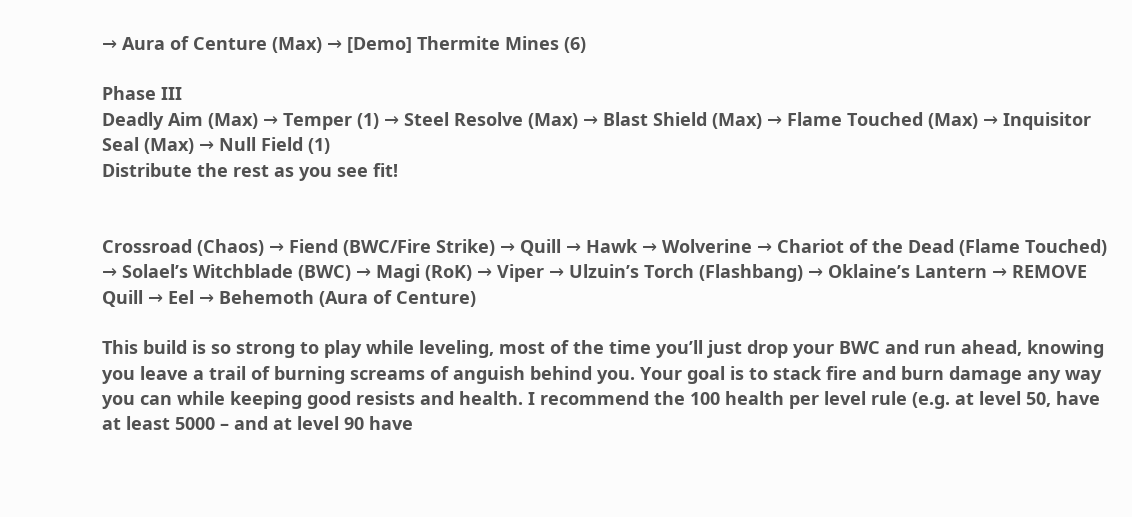→ Aura of Centure (Max) → [Demo] Thermite Mines (6)

Phase III
Deadly Aim (Max) → Temper (1) → Steel Resolve (Max) → Blast Shield (Max) → Flame Touched (Max) → Inquisitor Seal (Max) → Null Field (1)
Distribute the rest as you see fit!


Crossroad (Chaos) → Fiend (BWC/Fire Strike) → Quill → Hawk → Wolverine → Chariot of the Dead (Flame Touched) → Solael’s Witchblade (BWC) → Magi (RoK) → Viper → Ulzuin’s Torch (Flashbang) → Oklaine’s Lantern → REMOVE Quill → Eel → Behemoth (Aura of Centure)

This build is so strong to play while leveling, most of the time you’ll just drop your BWC and run ahead, knowing you leave a trail of burning screams of anguish behind you. Your goal is to stack fire and burn damage any way you can while keeping good resists and health. I recommend the 100 health per level rule (e.g. at level 50, have at least 5000 – and at level 90 have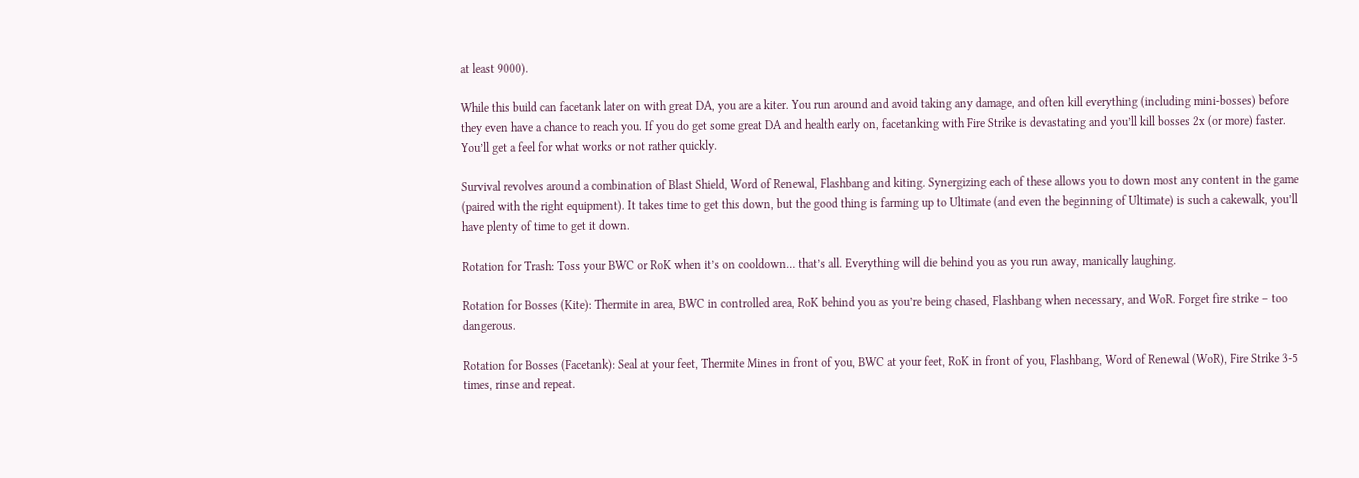at least 9000).

While this build can facetank later on with great DA, you are a kiter. You run around and avoid taking any damage, and often kill everything (including mini-bosses) before they even have a chance to reach you. If you do get some great DA and health early on, facetanking with Fire Strike is devastating and you’ll kill bosses 2x (or more) faster. You’ll get a feel for what works or not rather quickly.

Survival revolves around a combination of Blast Shield, Word of Renewal, Flashbang and kiting. Synergizing each of these allows you to down most any content in the game (paired with the right equipment). It takes time to get this down, but the good thing is farming up to Ultimate (and even the beginning of Ultimate) is such a cakewalk, you’ll have plenty of time to get it down.

Rotation for Trash: Toss your BWC or RoK when it’s on cooldown… that’s all. Everything will die behind you as you run away, manically laughing.

Rotation for Bosses (Kite): Thermite in area, BWC in controlled area, RoK behind you as you’re being chased, Flashbang when necessary, and WoR. Forget fire strike – too dangerous.

Rotation for Bosses (Facetank): Seal at your feet, Thermite Mines in front of you, BWC at your feet, RoK in front of you, Flashbang, Word of Renewal (WoR), Fire Strike 3-5 times, rinse and repeat.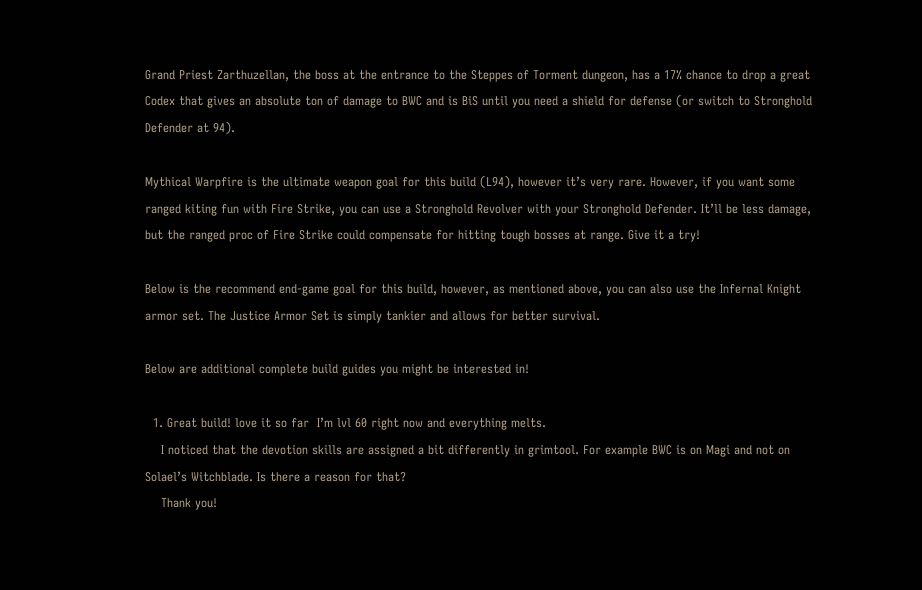Grand Priest Zarthuzellan, the boss at the entrance to the Steppes of Torment dungeon, has a 17% chance to drop a great Codex that gives an absolute ton of damage to BWC and is BiS until you need a shield for defense (or switch to Stronghold Defender at 94).

Mythical Warpfire is the ultimate weapon goal for this build (L94), however it’s very rare. However, if you want some ranged kiting fun with Fire Strike, you can use a Stronghold Revolver with your Stronghold Defender. It’ll be less damage, but the ranged proc of Fire Strike could compensate for hitting tough bosses at range. Give it a try!

Below is the recommend end-game goal for this build, however, as mentioned above, you can also use the Infernal Knight armor set. The Justice Armor Set is simply tankier and allows for better survival.

Below are additional complete build guides you might be interested in!

  1. Great build! love it so far  I’m lvl 60 right now and everything melts.
    I noticed that the devotion skills are assigned a bit differently in grimtool. For example BWC is on Magi and not on Solael’s Witchblade. Is there a reason for that?
    Thank you!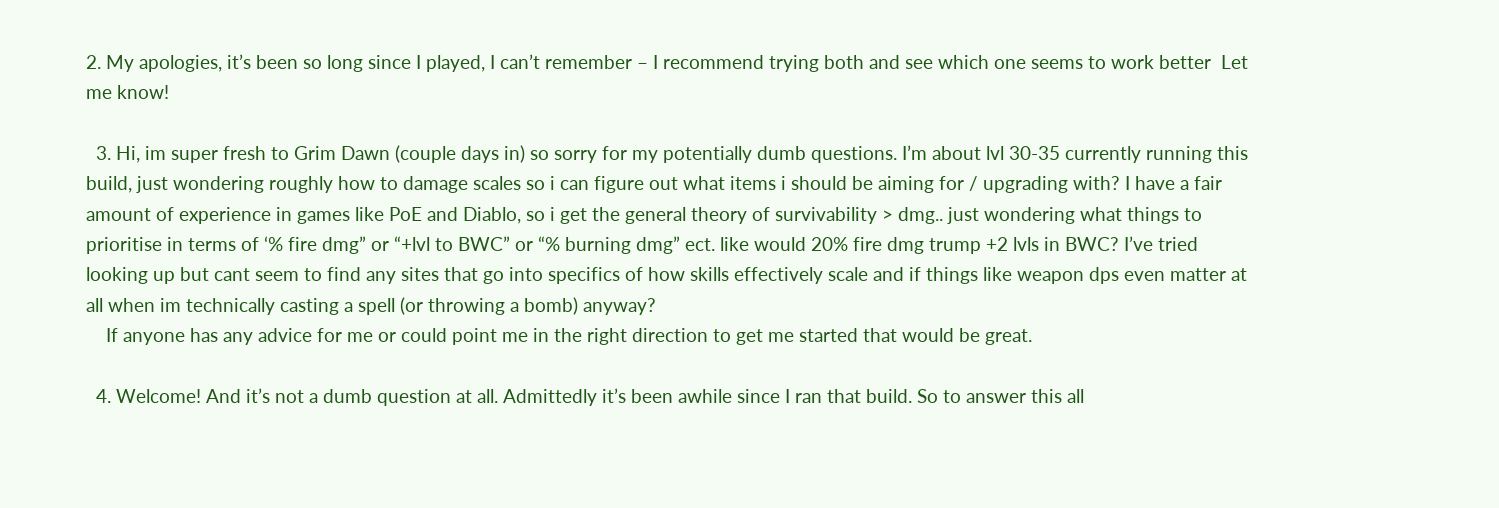2. My apologies, it’s been so long since I played, I can’t remember – I recommend trying both and see which one seems to work better  Let me know!

  3. Hi, im super fresh to Grim Dawn (couple days in) so sorry for my potentially dumb questions. I’m about lvl 30-35 currently running this build, just wondering roughly how to damage scales so i can figure out what items i should be aiming for / upgrading with? I have a fair amount of experience in games like PoE and Diablo, so i get the general theory of survivability > dmg.. just wondering what things to prioritise in terms of ‘% fire dmg” or “+lvl to BWC” or “% burning dmg” ect. like would 20% fire dmg trump +2 lvls in BWC? I’ve tried looking up but cant seem to find any sites that go into specifics of how skills effectively scale and if things like weapon dps even matter at all when im technically casting a spell (or throwing a bomb) anyway?
    If anyone has any advice for me or could point me in the right direction to get me started that would be great.

  4. Welcome! And it’s not a dumb question at all. Admittedly it’s been awhile since I ran that build. So to answer this all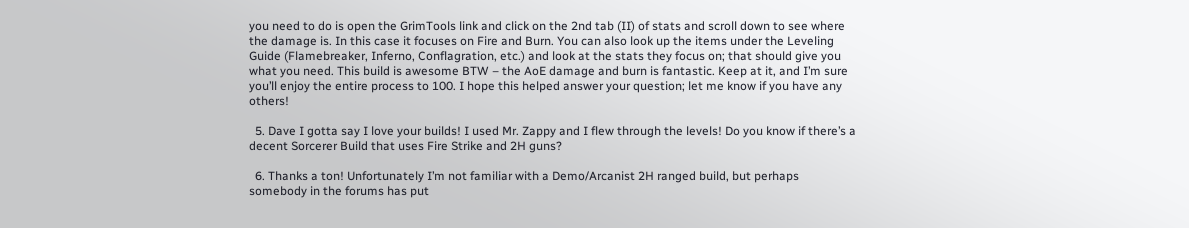you need to do is open the GrimTools link and click on the 2nd tab (II) of stats and scroll down to see where the damage is. In this case it focuses on Fire and Burn. You can also look up the items under the Leveling Guide (Flamebreaker, Inferno, Conflagration, etc.) and look at the stats they focus on; that should give you what you need. This build is awesome BTW – the AoE damage and burn is fantastic. Keep at it, and I’m sure you’ll enjoy the entire process to 100. I hope this helped answer your question; let me know if you have any others!

  5. Dave I gotta say I love your builds! I used Mr. Zappy and I flew through the levels! Do you know if there’s a decent Sorcerer Build that uses Fire Strike and 2H guns?

  6. Thanks a ton! Unfortunately I’m not familiar with a Demo/Arcanist 2H ranged build, but perhaps somebody in the forums has put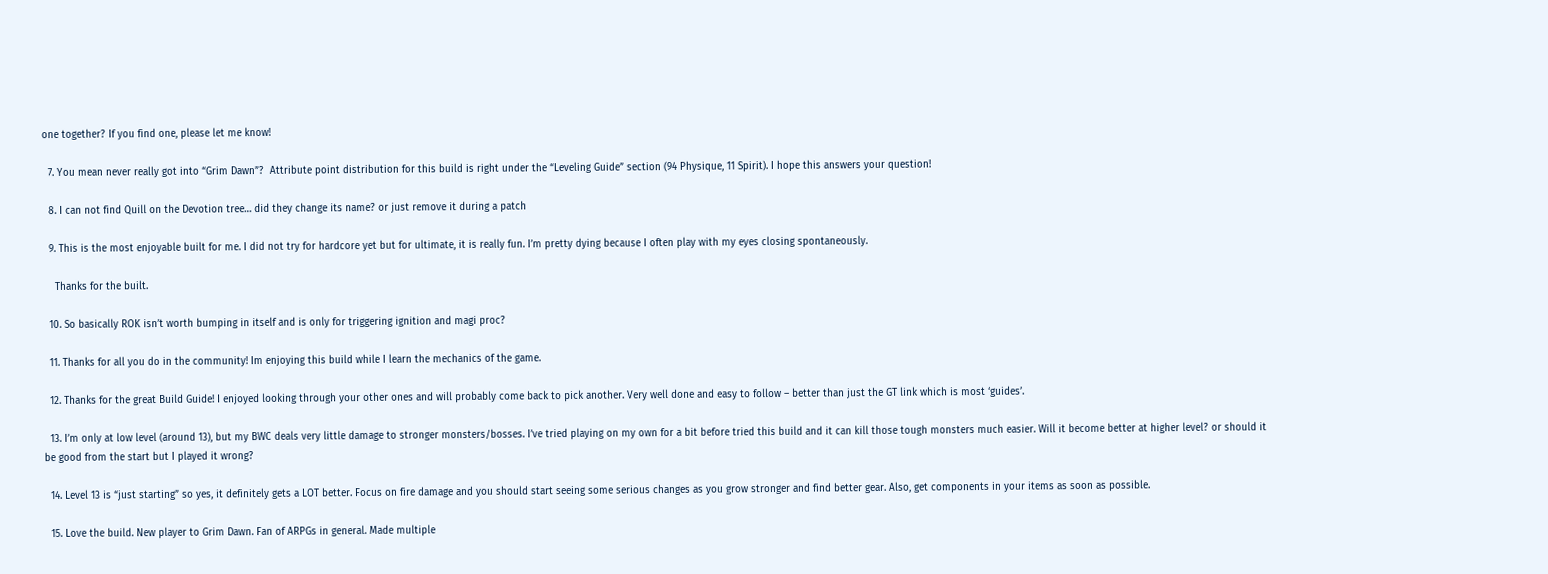one together? If you find one, please let me know!

  7. You mean never really got into “Grim Dawn”?  Attribute point distribution for this build is right under the “Leveling Guide” section (94 Physique, 11 Spirit). I hope this answers your question!

  8. I can not find Quill on the Devotion tree… did they change its name? or just remove it during a patch

  9. This is the most enjoyable built for me. I did not try for hardcore yet but for ultimate, it is really fun. I’m pretty dying because I often play with my eyes closing spontaneously.

    Thanks for the built.

  10. So basically ROK isn’t worth bumping in itself and is only for triggering ignition and magi proc?

  11. Thanks for all you do in the community! Im enjoying this build while I learn the mechanics of the game.

  12. Thanks for the great Build Guide! I enjoyed looking through your other ones and will probably come back to pick another. Very well done and easy to follow – better than just the GT link which is most ‘guides’.

  13. I’m only at low level (around 13), but my BWC deals very little damage to stronger monsters/bosses. I’ve tried playing on my own for a bit before tried this build and it can kill those tough monsters much easier. Will it become better at higher level? or should it be good from the start but I played it wrong?

  14. Level 13 is “just starting” so yes, it definitely gets a LOT better. Focus on fire damage and you should start seeing some serious changes as you grow stronger and find better gear. Also, get components in your items as soon as possible.

  15. Love the build. New player to Grim Dawn. Fan of ARPGs in general. Made multiple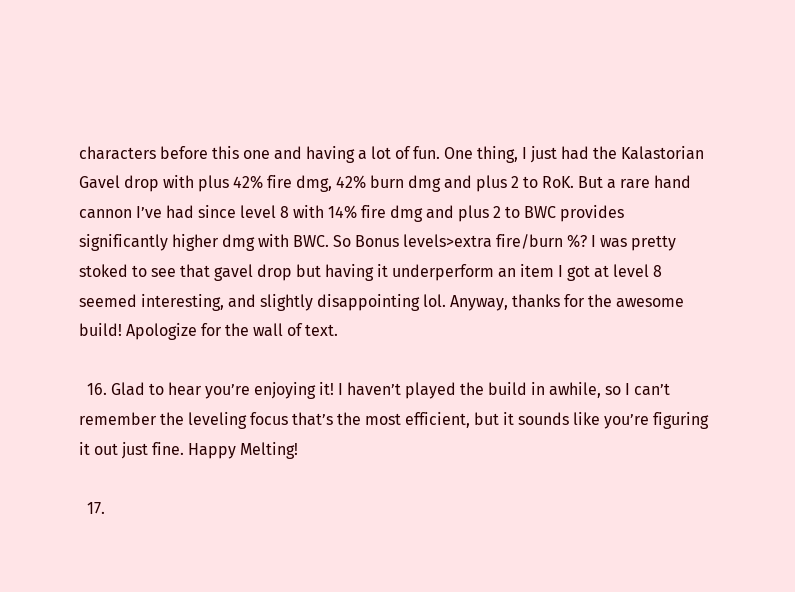characters before this one and having a lot of fun. One thing, I just had the Kalastorian Gavel drop with plus 42% fire dmg, 42% burn dmg and plus 2 to RoK. But a rare hand cannon I’ve had since level 8 with 14% fire dmg and plus 2 to BWC provides significantly higher dmg with BWC. So Bonus levels>extra fire/burn %? I was pretty stoked to see that gavel drop but having it underperform an item I got at level 8 seemed interesting, and slightly disappointing lol. Anyway, thanks for the awesome build! Apologize for the wall of text.

  16. Glad to hear you’re enjoying it! I haven’t played the build in awhile, so I can’t remember the leveling focus that’s the most efficient, but it sounds like you’re figuring it out just fine. Happy Melting!

  17.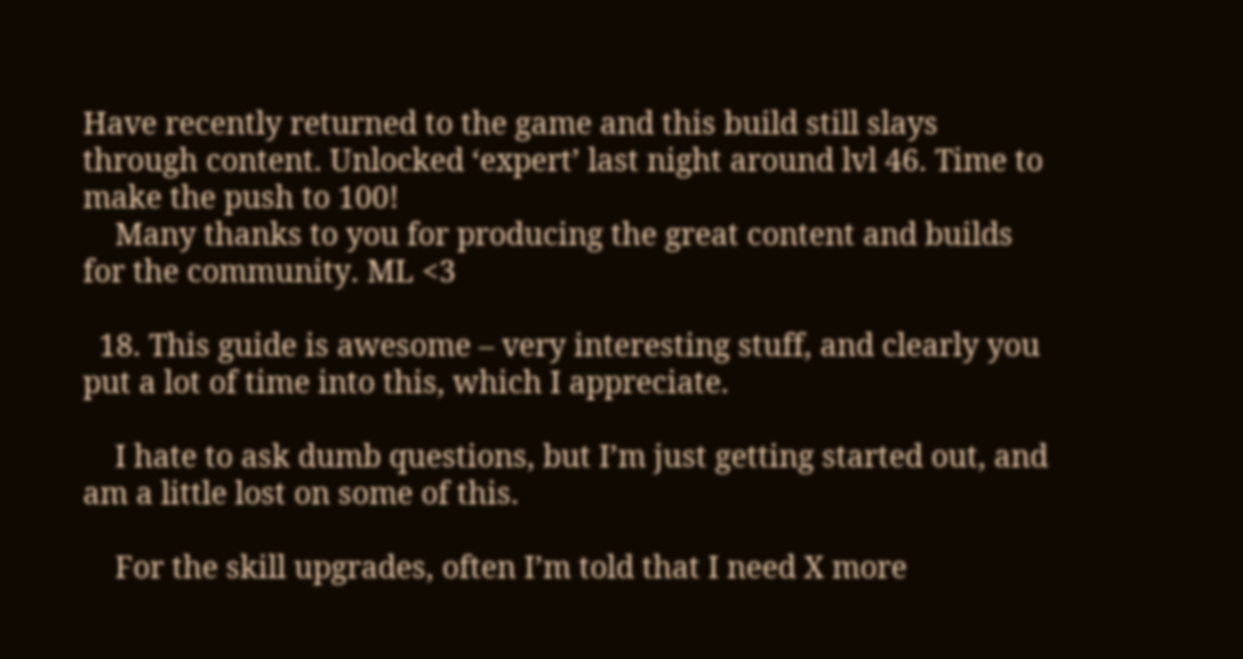Have recently returned to the game and this build still slays through content. Unlocked ‘expert’ last night around lvl 46. Time to make the push to 100!
    Many thanks to you for producing the great content and builds for the community. ML <3

  18. This guide is awesome – very interesting stuff, and clearly you put a lot of time into this, which I appreciate.

    I hate to ask dumb questions, but I’m just getting started out, and am a little lost on some of this.

    For the skill upgrades, often I’m told that I need X more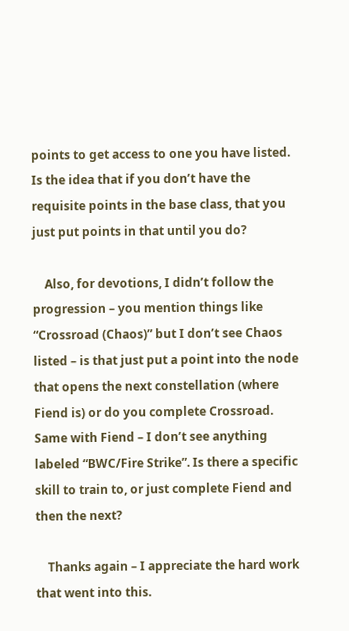points to get access to one you have listed. Is the idea that if you don’t have the requisite points in the base class, that you just put points in that until you do?

    Also, for devotions, I didn’t follow the progression – you mention things like “Crossroad (Chaos)” but I don’t see Chaos listed – is that just put a point into the node that opens the next constellation (where Fiend is) or do you complete Crossroad. Same with Fiend – I don’t see anything labeled “BWC/Fire Strike”. Is there a specific skill to train to, or just complete Fiend and then the next?

    Thanks again – I appreciate the hard work that went into this.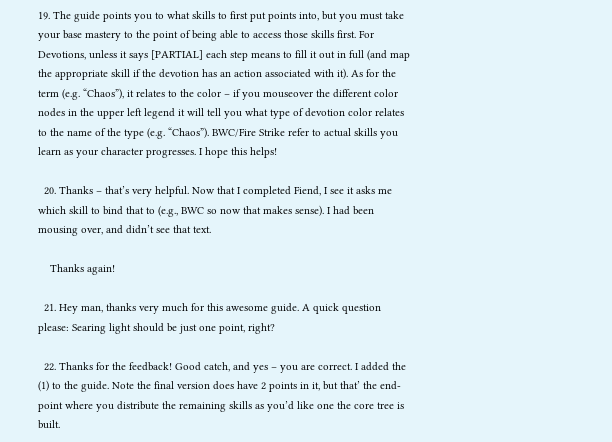19. The guide points you to what skills to first put points into, but you must take your base mastery to the point of being able to access those skills first. For Devotions, unless it says [PARTIAL] each step means to fill it out in full (and map the appropriate skill if the devotion has an action associated with it). As for the term (e.g. “Chaos”), it relates to the color – if you mouseover the different color nodes in the upper left legend it will tell you what type of devotion color relates to the name of the type (e.g. “Chaos”). BWC/Fire Strike refer to actual skills you learn as your character progresses. I hope this helps!

  20. Thanks – that’s very helpful. Now that I completed Fiend, I see it asks me which skill to bind that to (e.g., BWC so now that makes sense). I had been mousing over, and didn’t see that text.

    Thanks again!

  21. Hey man, thanks very much for this awesome guide. A quick question please: Searing light should be just one point, right?

  22. Thanks for the feedback! Good catch, and yes – you are correct. I added the (1) to the guide. Note the final version does have 2 points in it, but that’ the end-point where you distribute the remaining skills as you’d like one the core tree is built.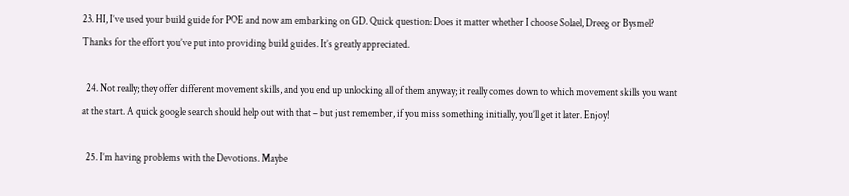23. HI, I’ve used your build guide for POE and now am embarking on GD. Quick question: Does it matter whether I choose Solael, Dreeg or Bysmel? Thanks for the effort you’ve put into providing build guides. It’s greatly appreciated.

  24. Not really; they offer different movement skills, and you end up unlocking all of them anyway; it really comes down to which movement skills you want at the start. A quick google search should help out with that – but just remember, if you miss something initially, you’ll get it later. Enjoy!

  25. I’m having problems with the Devotions. Maybe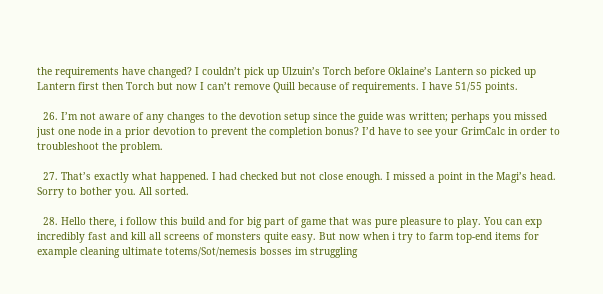the requirements have changed? I couldn’t pick up Ulzuin’s Torch before Oklaine’s Lantern so picked up Lantern first then Torch but now I can’t remove Quill because of requirements. I have 51/55 points.

  26. I’m not aware of any changes to the devotion setup since the guide was written; perhaps you missed just one node in a prior devotion to prevent the completion bonus? I’d have to see your GrimCalc in order to troubleshoot the problem.

  27. That’s exactly what happened. I had checked but not close enough. I missed a point in the Magi’s head. Sorry to bother you. All sorted.

  28. Hello there, i follow this build and for big part of game that was pure pleasure to play. You can exp incredibly fast and kill all screens of monsters quite easy. But now when i try to farm top-end items for example cleaning ultimate totems/Sot/nemesis bosses im struggling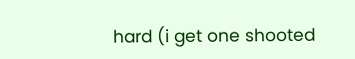hard (i get one shooted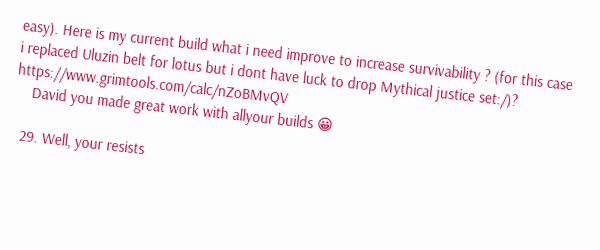easy). Here is my current build what i need improve to increase survivability ? (for this case i replaced Uluzin belt for lotus but i dont have luck to drop Mythical justice set:/)? https://www.grimtools.com/calc/nZoBMvQV
    David you made great work with allyour builds 😀

  29. Well, your resists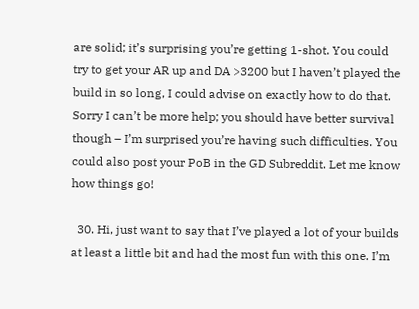are solid; it’s surprising you’re getting 1-shot. You could try to get your AR up and DA >3200 but I haven’t played the build in so long, I could advise on exactly how to do that. Sorry I can’t be more help; you should have better survival though – I’m surprised you’re having such difficulties. You could also post your PoB in the GD Subreddit. Let me know how things go!

  30. Hi, just want to say that I’ve played a lot of your builds at least a little bit and had the most fun with this one. I’m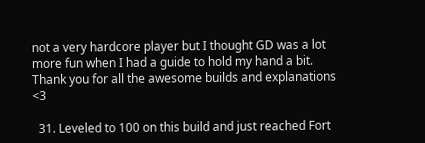not a very hardcore player but I thought GD was a lot more fun when I had a guide to hold my hand a bit. Thank you for all the awesome builds and explanations  <3

  31. Leveled to 100 on this build and just reached Fort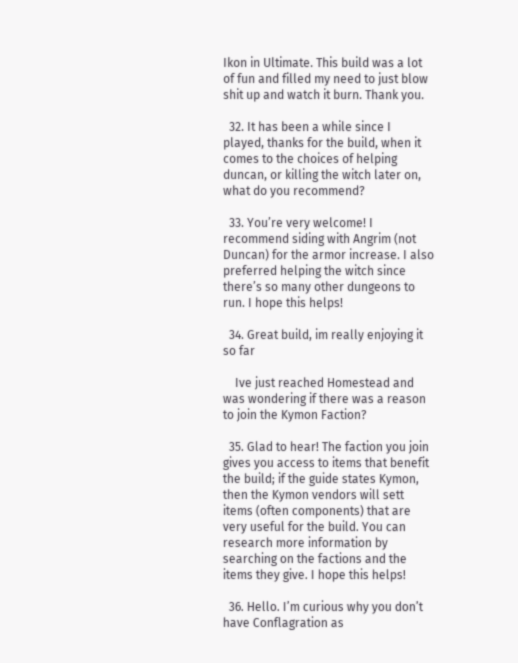Ikon in Ultimate. This build was a lot of fun and filled my need to just blow shit up and watch it burn. Thank you.

  32. It has been a while since I played, thanks for the build, when it comes to the choices of helping duncan, or killing the witch later on, what do you recommend?

  33. You’re very welcome! I recommend siding with Angrim (not Duncan) for the armor increase. I also preferred helping the witch since there’s so many other dungeons to run. I hope this helps!

  34. Great build, im really enjoying it so far

    Ive just reached Homestead and was wondering if there was a reason to join the Kymon Faction?

  35. Glad to hear! The faction you join gives you access to items that benefit the build; if the guide states Kymon, then the Kymon vendors will sett items (often components) that are very useful for the build. You can research more information by searching on the factions and the items they give. I hope this helps!

  36. Hello. I’m curious why you don’t have Conflagration as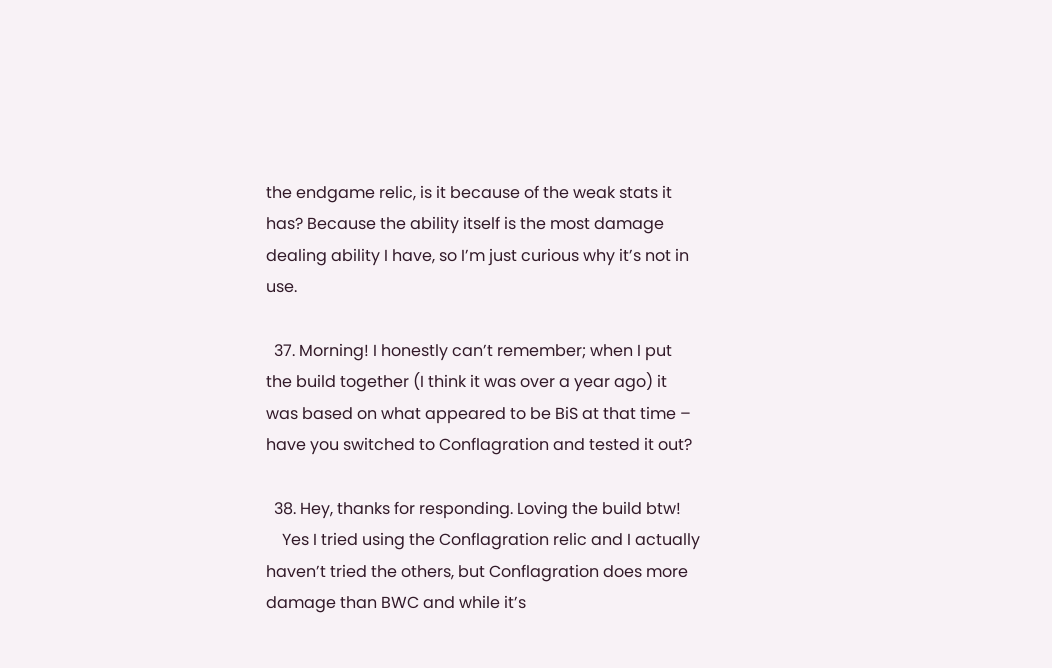the endgame relic, is it because of the weak stats it has? Because the ability itself is the most damage dealing ability I have, so I’m just curious why it’s not in use.

  37. Morning! I honestly can’t remember; when I put the build together (I think it was over a year ago) it was based on what appeared to be BiS at that time – have you switched to Conflagration and tested it out?

  38. Hey, thanks for responding. Loving the build btw!
    Yes I tried using the Conflagration relic and I actually haven’t tried the others, but Conflagration does more damage than BWC and while it’s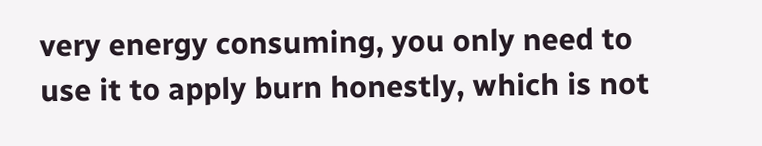very energy consuming, you only need to use it to apply burn honestly, which is not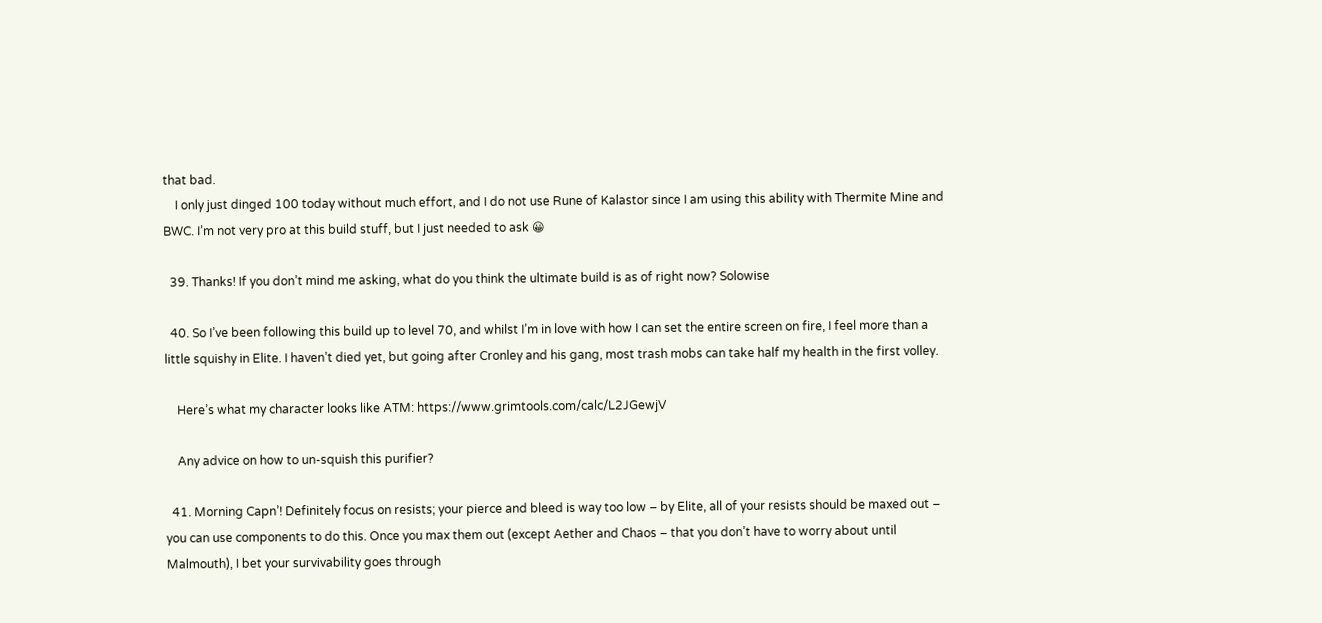that bad.
    I only just dinged 100 today without much effort, and I do not use Rune of Kalastor since I am using this ability with Thermite Mine and BWC. I’m not very pro at this build stuff, but I just needed to ask 😀

  39. Thanks! If you don’t mind me asking, what do you think the ultimate build is as of right now? Solowise

  40. So I’ve been following this build up to level 70, and whilst I’m in love with how I can set the entire screen on fire, I feel more than a little squishy in Elite. I haven’t died yet, but going after Cronley and his gang, most trash mobs can take half my health in the first volley.

    Here’s what my character looks like ATM: https://www.grimtools.com/calc/L2JGewjV

    Any advice on how to un-squish this purifier?

  41. Morning Capn’! Definitely focus on resists; your pierce and bleed is way too low – by Elite, all of your resists should be maxed out – you can use components to do this. Once you max them out (except Aether and Chaos – that you don’t have to worry about until Malmouth), I bet your survivability goes through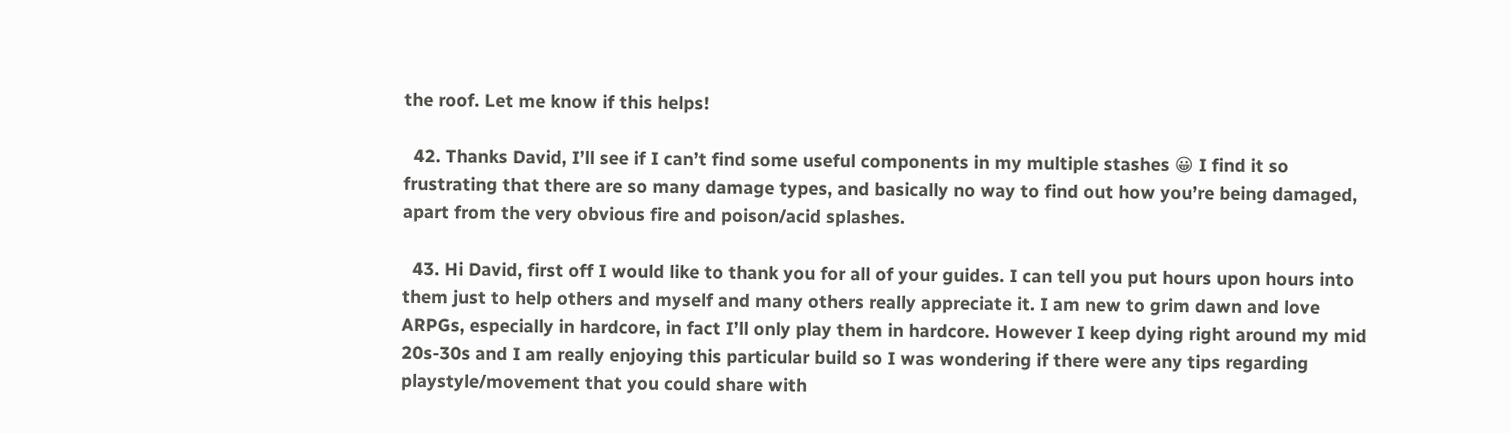the roof. Let me know if this helps!

  42. Thanks David, I’ll see if I can’t find some useful components in my multiple stashes 😀 I find it so frustrating that there are so many damage types, and basically no way to find out how you’re being damaged, apart from the very obvious fire and poison/acid splashes.

  43. Hi David, first off I would like to thank you for all of your guides. I can tell you put hours upon hours into them just to help others and myself and many others really appreciate it. I am new to grim dawn and love ARPGs, especially in hardcore, in fact I’ll only play them in hardcore. However I keep dying right around my mid 20s-30s and I am really enjoying this particular build so I was wondering if there were any tips regarding playstyle/movement that you could share with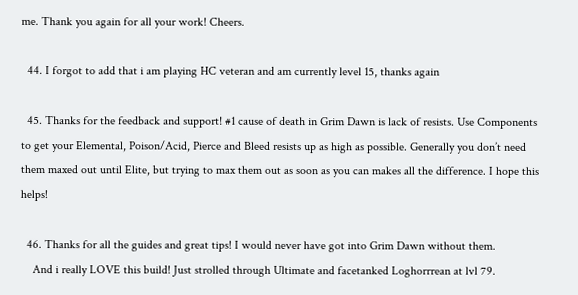me. Thank you again for all your work! Cheers.

  44. I forgot to add that i am playing HC veteran and am currently level 15, thanks again

  45. Thanks for the feedback and support! #1 cause of death in Grim Dawn is lack of resists. Use Components to get your Elemental, Poison/Acid, Pierce and Bleed resists up as high as possible. Generally you don’t need them maxed out until Elite, but trying to max them out as soon as you can makes all the difference. I hope this helps!

  46. Thanks for all the guides and great tips! I would never have got into Grim Dawn without them.
    And i really LOVE this build! Just strolled through Ultimate and facetanked Loghorrrean at lvl 79.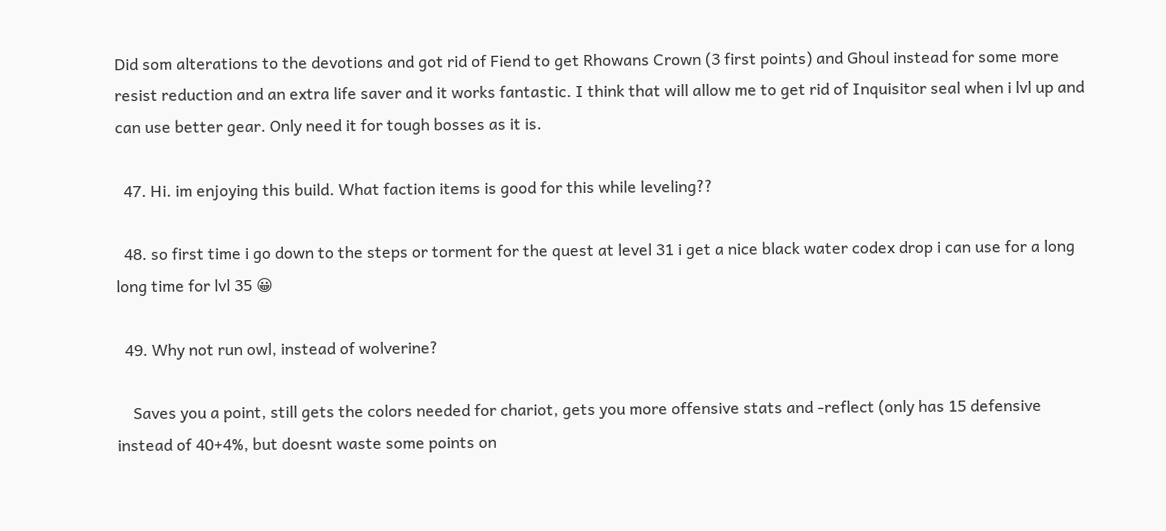Did som alterations to the devotions and got rid of Fiend to get Rhowans Crown (3 first points) and Ghoul instead for some more resist reduction and an extra life saver and it works fantastic. I think that will allow me to get rid of Inquisitor seal when i lvl up and can use better gear. Only need it for tough bosses as it is.

  47. Hi. im enjoying this build. What faction items is good for this while leveling??

  48. so first time i go down to the steps or torment for the quest at level 31 i get a nice black water codex drop i can use for a long long time for lvl 35 😀

  49. Why not run owl, instead of wolverine?

    Saves you a point, still gets the colors needed for chariot, gets you more offensive stats and -reflect (only has 15 defensive instead of 40+4%, but doesnt waste some points on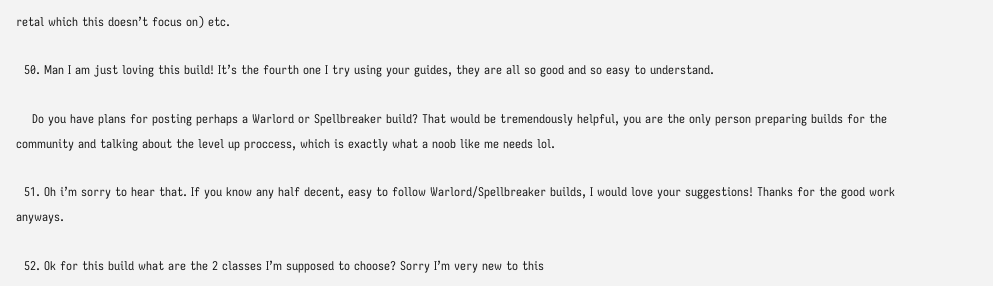retal which this doesn’t focus on) etc.

  50. Man I am just loving this build! It’s the fourth one I try using your guides, they are all so good and so easy to understand.

    Do you have plans for posting perhaps a Warlord or Spellbreaker build? That would be tremendously helpful, you are the only person preparing builds for the community and talking about the level up proccess, which is exactly what a noob like me needs lol.

  51. Oh i’m sorry to hear that. If you know any half decent, easy to follow Warlord/Spellbreaker builds, I would love your suggestions! Thanks for the good work anyways.

  52. Ok for this build what are the 2 classes I’m supposed to choose? Sorry I’m very new to this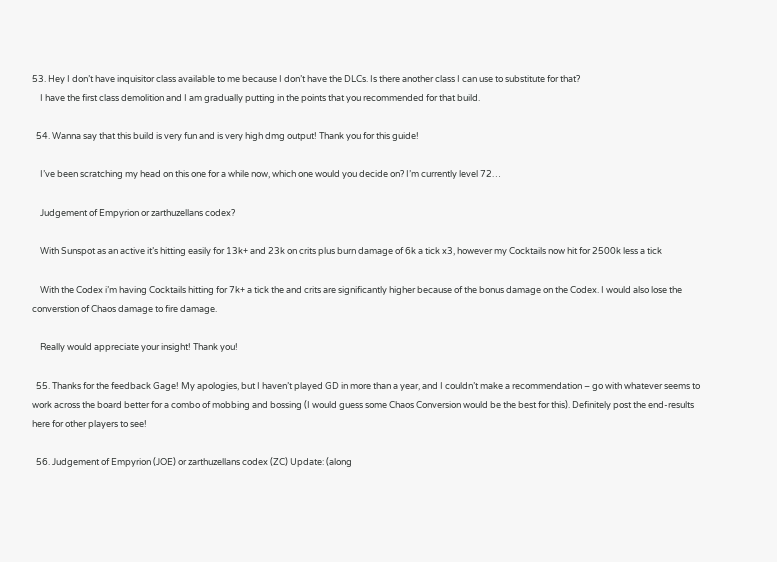53. Hey I don’t have inquisitor class available to me because I don’t have the DLCs. Is there another class I can use to substitute for that?
    I have the first class demolition and I am gradually putting in the points that you recommended for that build.

  54. Wanna say that this build is very fun and is very high dmg output! Thank you for this guide!

    I’ve been scratching my head on this one for a while now, which one would you decide on? I’m currently level 72…

    Judgement of Empyrion or zarthuzellans codex?

    With Sunspot as an active it’s hitting easily for 13k+ and 23k on crits plus burn damage of 6k a tick x3, however my Cocktails now hit for 2500k less a tick

    With the Codex i’m having Cocktails hitting for 7k+ a tick the and crits are significantly higher because of the bonus damage on the Codex. I would also lose the converstion of Chaos damage to fire damage.

    Really would appreciate your insight! Thank you!

  55. Thanks for the feedback Gage! My apologies, but I haven’t played GD in more than a year, and I couldn’t make a recommendation – go with whatever seems to work across the board better for a combo of mobbing and bossing (I would guess some Chaos Conversion would be the best for this). Definitely post the end-results here for other players to see!

  56. Judgement of Empyrion (JOE) or zarthuzellans codex (ZC) Update: (along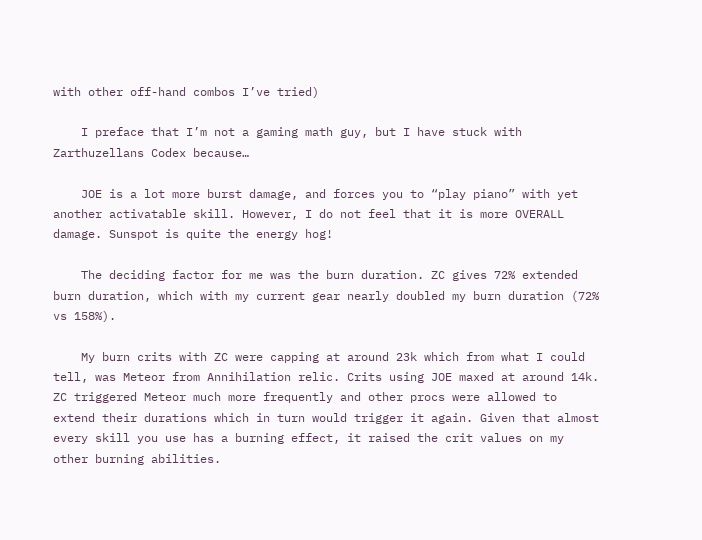with other off-hand combos I’ve tried)

    I preface that I’m not a gaming math guy, but I have stuck with Zarthuzellans Codex because…

    JOE is a lot more burst damage, and forces you to “play piano” with yet another activatable skill. However, I do not feel that it is more OVERALL damage. Sunspot is quite the energy hog!

    The deciding factor for me was the burn duration. ZC gives 72% extended burn duration, which with my current gear nearly doubled my burn duration (72% vs 158%).

    My burn crits with ZC were capping at around 23k which from what I could tell, was Meteor from Annihilation relic. Crits using JOE maxed at around 14k. ZC triggered Meteor much more frequently and other procs were allowed to extend their durations which in turn would trigger it again. Given that almost every skill you use has a burning effect, it raised the crit values on my other burning abilities.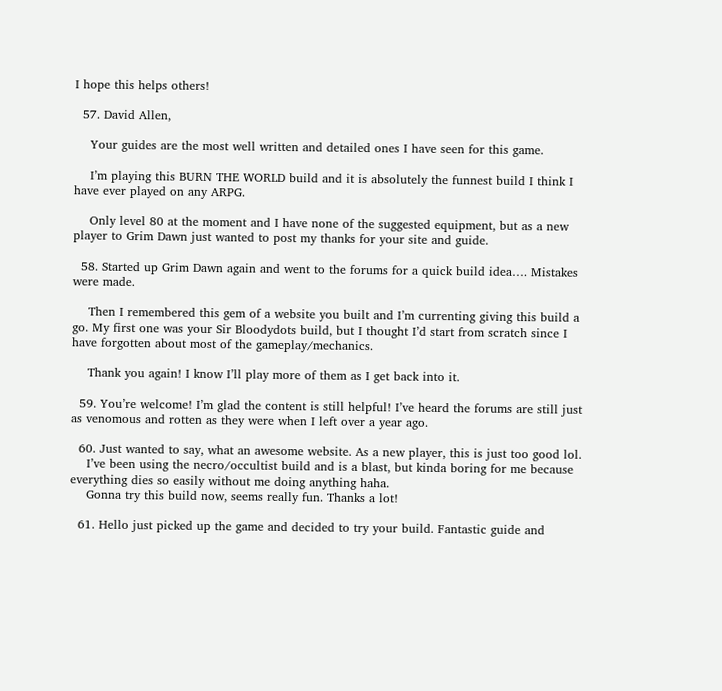I hope this helps others!

  57. David Allen,

    Your guides are the most well written and detailed ones I have seen for this game.

    I’m playing this BURN THE WORLD build and it is absolutely the funnest build I think I have ever played on any ARPG.

    Only level 80 at the moment and I have none of the suggested equipment, but as a new player to Grim Dawn just wanted to post my thanks for your site and guide.

  58. Started up Grim Dawn again and went to the forums for a quick build idea…. Mistakes were made.

    Then I remembered this gem of a website you built and I’m currenting giving this build a go. My first one was your Sir Bloodydots build, but I thought I’d start from scratch since I have forgotten about most of the gameplay/mechanics.

    Thank you again! I know I’ll play more of them as I get back into it.

  59. You’re welcome! I’m glad the content is still helpful! I’ve heard the forums are still just as venomous and rotten as they were when I left over a year ago.

  60. Just wanted to say, what an awesome website. As a new player, this is just too good lol.
    I’ve been using the necro/occultist build and is a blast, but kinda boring for me because everything dies so easily without me doing anything haha.
    Gonna try this build now, seems really fun. Thanks a lot!

  61. Hello just picked up the game and decided to try your build. Fantastic guide and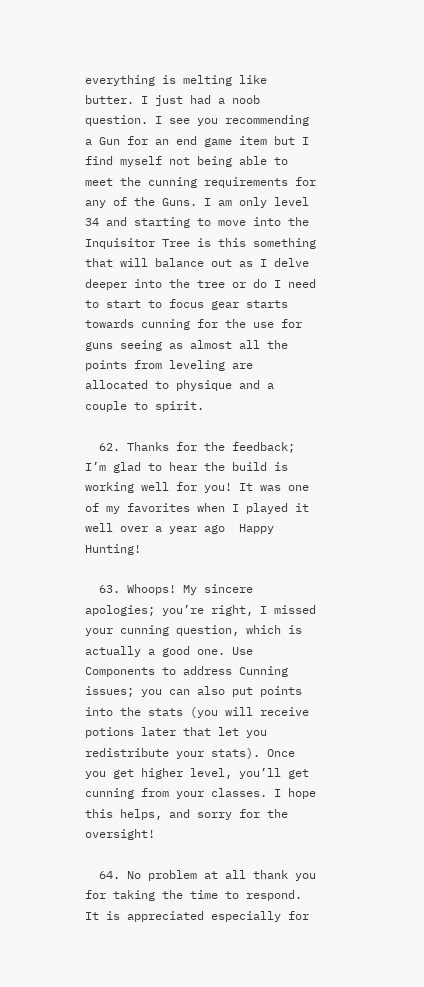everything is melting like butter. I just had a noob question. I see you recommending a Gun for an end game item but I find myself not being able to meet the cunning requirements for any of the Guns. I am only level 34 and starting to move into the Inquisitor Tree is this something that will balance out as I delve deeper into the tree or do I need to start to focus gear starts towards cunning for the use for guns seeing as almost all the points from leveling are allocated to physique and a couple to spirit.

  62. Thanks for the feedback; I’m glad to hear the build is working well for you! It was one of my favorites when I played it well over a year ago  Happy Hunting!

  63. Whoops! My sincere apologies; you’re right, I missed your cunning question, which is actually a good one. Use Components to address Cunning issues; you can also put points into the stats (you will receive potions later that let you redistribute your stats). Once you get higher level, you’ll get cunning from your classes. I hope this helps, and sorry for the oversight!

  64. No problem at all thank you for taking the time to respond. It is appreciated especially for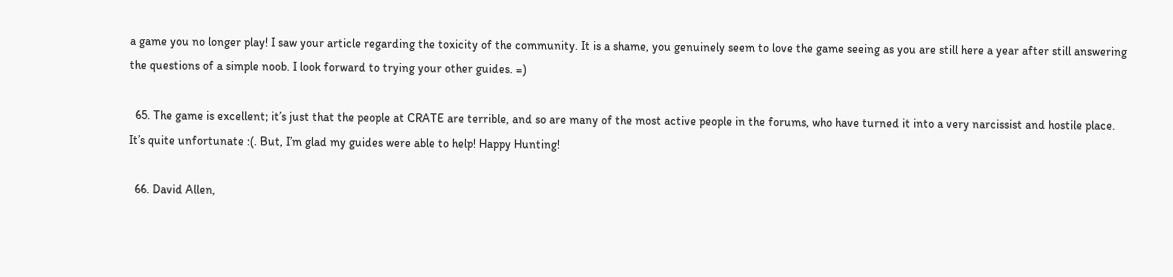a game you no longer play! I saw your article regarding the toxicity of the community. It is a shame, you genuinely seem to love the game seeing as you are still here a year after still answering the questions of a simple noob. I look forward to trying your other guides. =)

  65. The game is excellent; it’s just that the people at CRATE are terrible, and so are many of the most active people in the forums, who have turned it into a very narcissist and hostile place. It’s quite unfortunate :(. But, I’m glad my guides were able to help! Happy Hunting!

  66. David Allen,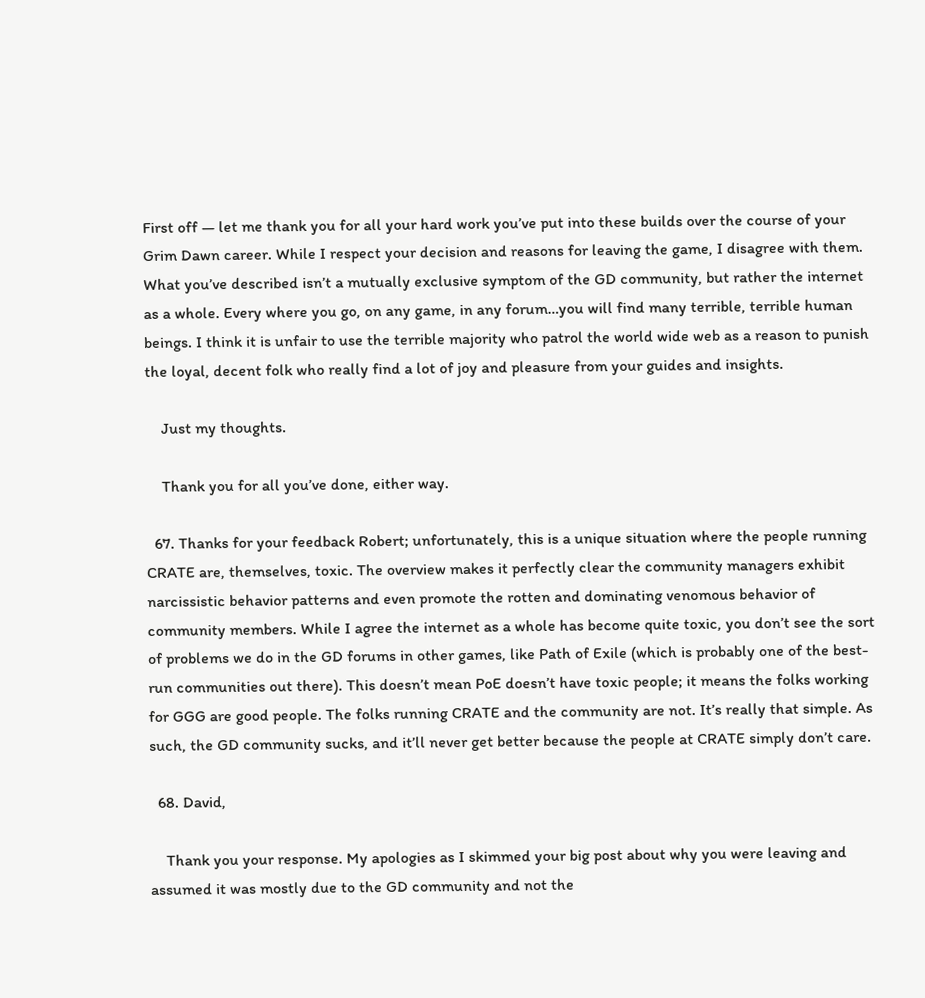First off — let me thank you for all your hard work you’ve put into these builds over the course of your Grim Dawn career. While I respect your decision and reasons for leaving the game, I disagree with them. What you’ve described isn’t a mutually exclusive symptom of the GD community, but rather the internet as a whole. Every where you go, on any game, in any forum…you will find many terrible, terrible human beings. I think it is unfair to use the terrible majority who patrol the world wide web as a reason to punish the loyal, decent folk who really find a lot of joy and pleasure from your guides and insights.

    Just my thoughts.

    Thank you for all you’ve done, either way.

  67. Thanks for your feedback Robert; unfortunately, this is a unique situation where the people running CRATE are, themselves, toxic. The overview makes it perfectly clear the community managers exhibit narcissistic behavior patterns and even promote the rotten and dominating venomous behavior of community members. While I agree the internet as a whole has become quite toxic, you don’t see the sort of problems we do in the GD forums in other games, like Path of Exile (which is probably one of the best-run communities out there). This doesn’t mean PoE doesn’t have toxic people; it means the folks working for GGG are good people. The folks running CRATE and the community are not. It’s really that simple. As such, the GD community sucks, and it’ll never get better because the people at CRATE simply don’t care.

  68. David,

    Thank you your response. My apologies as I skimmed your big post about why you were leaving and assumed it was mostly due to the GD community and not the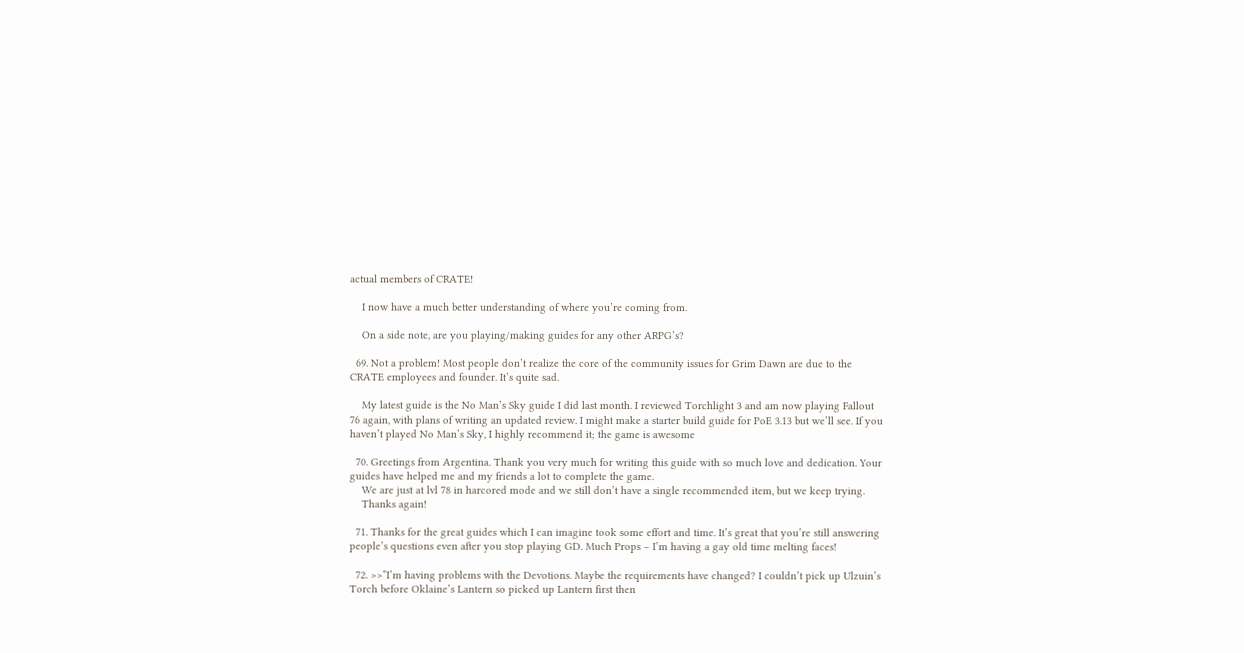actual members of CRATE!

    I now have a much better understanding of where you’re coming from.

    On a side note, are you playing/making guides for any other ARPG’s?

  69. Not a problem! Most people don’t realize the core of the community issues for Grim Dawn are due to the CRATE employees and founder. It’s quite sad.

    My latest guide is the No Man’s Sky guide I did last month. I reviewed Torchlight 3 and am now playing Fallout 76 again, with plans of writing an updated review. I might make a starter build guide for PoE 3.13 but we’ll see. If you haven’t played No Man’s Sky, I highly recommend it; the game is awesome

  70. Greetings from Argentina. Thank you very much for writing this guide with so much love and dedication. Your guides have helped me and my friends a lot to complete the game.
    We are just at lvl 78 in harcored mode and we still don’t have a single recommended item, but we keep trying.
    Thanks again!

  71. Thanks for the great guides which I can imagine took some effort and time. It’s great that you’re still answering people’s questions even after you stop playing GD. Much Props – I’m having a gay old time melting faces!

  72. >>”I’m having problems with the Devotions. Maybe the requirements have changed? I couldn’t pick up Ulzuin’s Torch before Oklaine’s Lantern so picked up Lantern first then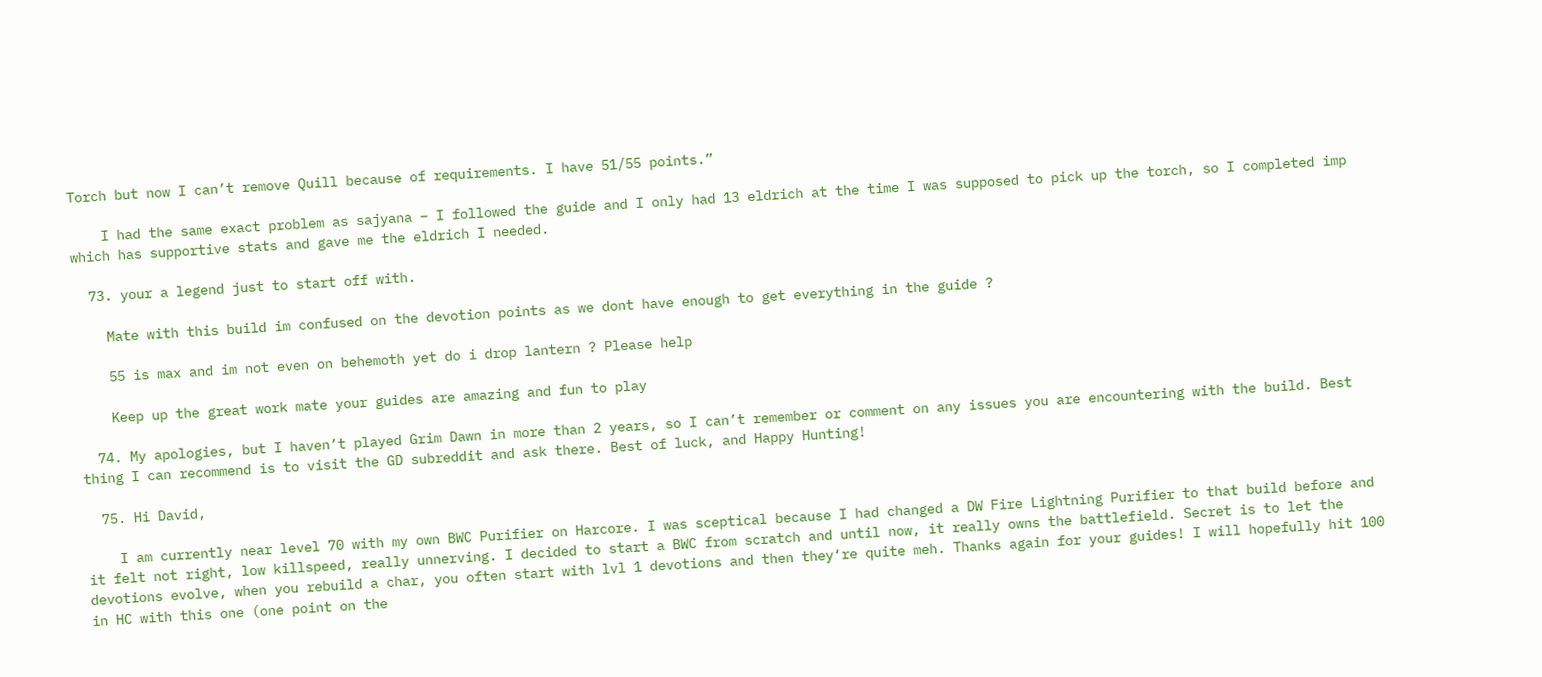Torch but now I can’t remove Quill because of requirements. I have 51/55 points.”

    I had the same exact problem as sajyana – I followed the guide and I only had 13 eldrich at the time I was supposed to pick up the torch, so I completed imp which has supportive stats and gave me the eldrich I needed.

  73. your a legend just to start off with.

    Mate with this build im confused on the devotion points as we dont have enough to get everything in the guide ?

    55 is max and im not even on behemoth yet do i drop lantern ? Please help

    Keep up the great work mate your guides are amazing and fun to play

  74. My apologies, but I haven’t played Grim Dawn in more than 2 years, so I can’t remember or comment on any issues you are encountering with the build. Best thing I can recommend is to visit the GD subreddit and ask there. Best of luck, and Happy Hunting!

  75. Hi David,

    I am currently near level 70 with my own BWC Purifier on Harcore. I was sceptical because I had changed a DW Fire Lightning Purifier to that build before and it felt not right, low killspeed, really unnerving. I decided to start a BWC from scratch and until now, it really owns the battlefield. Secret is to let the devotions evolve, when you rebuild a char, you often start with lvl 1 devotions and then they‘re quite meh. Thanks again for your guides! I will hopefully hit 100 in HC with this one (one point on the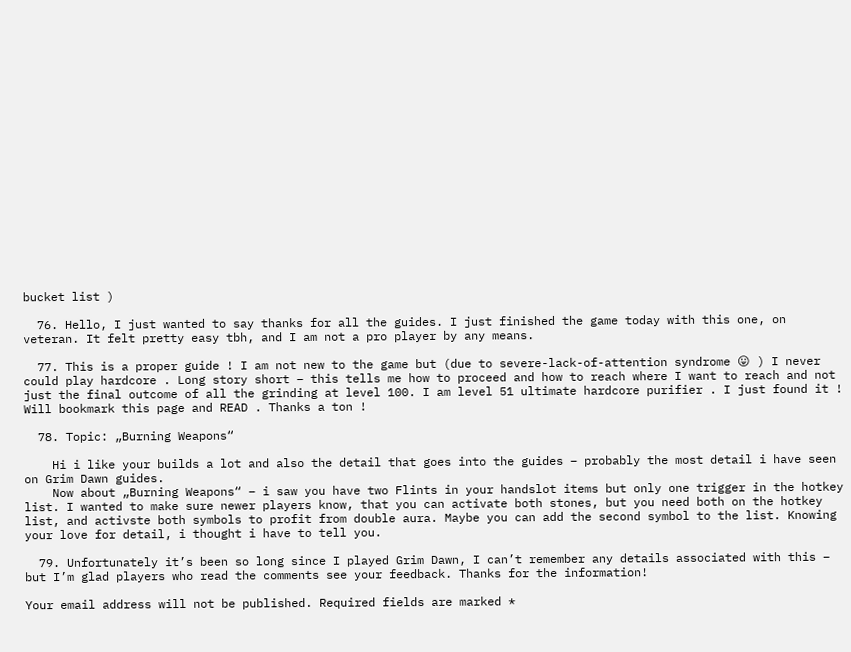bucket list )

  76. Hello, I just wanted to say thanks for all the guides. I just finished the game today with this one, on veteran. It felt pretty easy tbh, and I am not a pro player by any means.

  77. This is a proper guide ! I am not new to the game but (due to severe-lack-of-attention syndrome 😛 ) I never could play hardcore . Long story short – this tells me how to proceed and how to reach where I want to reach and not just the final outcome of all the grinding at level 100. I am level 51 ultimate hardcore purifier . I just found it ! Will bookmark this page and READ . Thanks a ton !

  78. Topic: „Burning Weapons“

    Hi i like your builds a lot and also the detail that goes into the guides – probably the most detail i have seen on Grim Dawn guides.
    Now about „Burning Weapons“ – i saw you have two Flints in your handslot items but only one trigger in the hotkey list. I wanted to make sure newer players know, that you can activate both stones, but you need both on the hotkey list, and activste both symbols to profit from double aura. Maybe you can add the second symbol to the list. Knowing your love for detail, i thought i have to tell you.

  79. Unfortunately it’s been so long since I played Grim Dawn, I can’t remember any details associated with this – but I’m glad players who read the comments see your feedback. Thanks for the information!

Your email address will not be published. Required fields are marked *